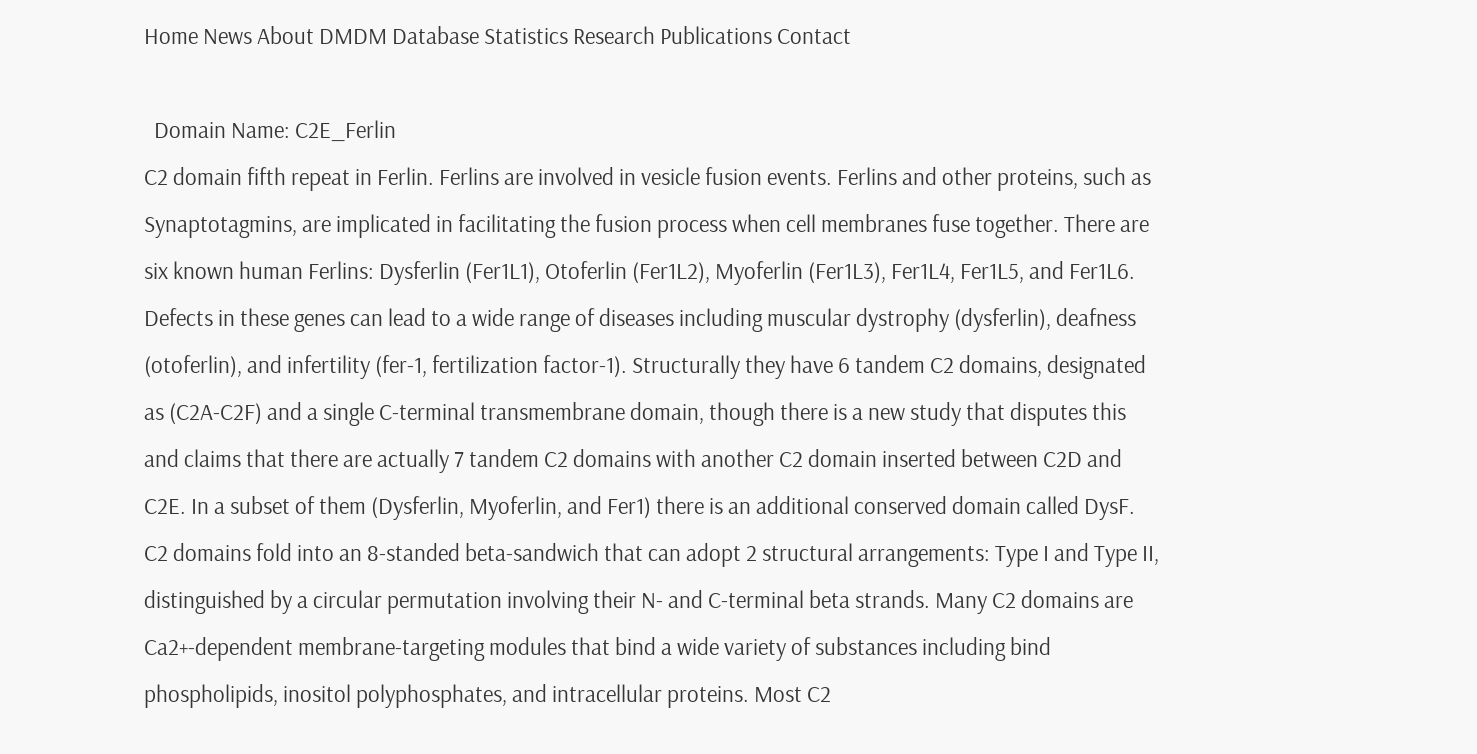Home News About DMDM Database Statistics Research Publications Contact

  Domain Name: C2E_Ferlin
C2 domain fifth repeat in Ferlin. Ferlins are involved in vesicle fusion events. Ferlins and other proteins, such as Synaptotagmins, are implicated in facilitating the fusion process when cell membranes fuse together. There are six known human Ferlins: Dysferlin (Fer1L1), Otoferlin (Fer1L2), Myoferlin (Fer1L3), Fer1L4, Fer1L5, and Fer1L6. Defects in these genes can lead to a wide range of diseases including muscular dystrophy (dysferlin), deafness (otoferlin), and infertility (fer-1, fertilization factor-1). Structurally they have 6 tandem C2 domains, designated as (C2A-C2F) and a single C-terminal transmembrane domain, though there is a new study that disputes this and claims that there are actually 7 tandem C2 domains with another C2 domain inserted between C2D and C2E. In a subset of them (Dysferlin, Myoferlin, and Fer1) there is an additional conserved domain called DysF. C2 domains fold into an 8-standed beta-sandwich that can adopt 2 structural arrangements: Type I and Type II, distinguished by a circular permutation involving their N- and C-terminal beta strands. Many C2 domains are Ca2+-dependent membrane-targeting modules that bind a wide variety of substances including bind phospholipids, inositol polyphosphates, and intracellular proteins. Most C2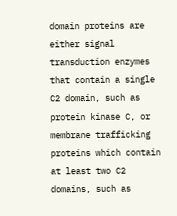domain proteins are either signal transduction enzymes that contain a single C2 domain, such as protein kinase C, or membrane trafficking proteins which contain at least two C2 domains, such as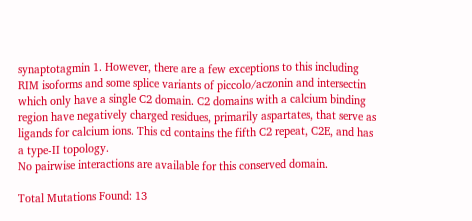synaptotagmin 1. However, there are a few exceptions to this including RIM isoforms and some splice variants of piccolo/aczonin and intersectin which only have a single C2 domain. C2 domains with a calcium binding region have negatively charged residues, primarily aspartates, that serve as ligands for calcium ions. This cd contains the fifth C2 repeat, C2E, and has a type-II topology.
No pairwise interactions are available for this conserved domain.

Total Mutations Found: 13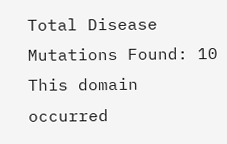Total Disease Mutations Found: 10
This domain occurred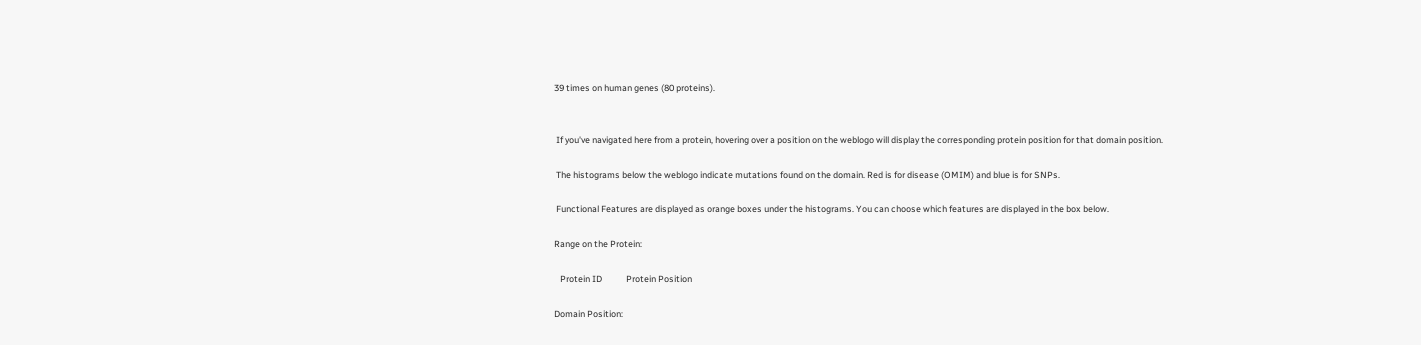39 times on human genes (80 proteins).


 If you've navigated here from a protein, hovering over a position on the weblogo will display the corresponding protein position for that domain position.

 The histograms below the weblogo indicate mutations found on the domain. Red is for disease (OMIM) and blue is for SNPs.

 Functional Features are displayed as orange boxes under the histograms. You can choose which features are displayed in the box below.

Range on the Protein:

   Protein ID            Protein Position

Domain Position: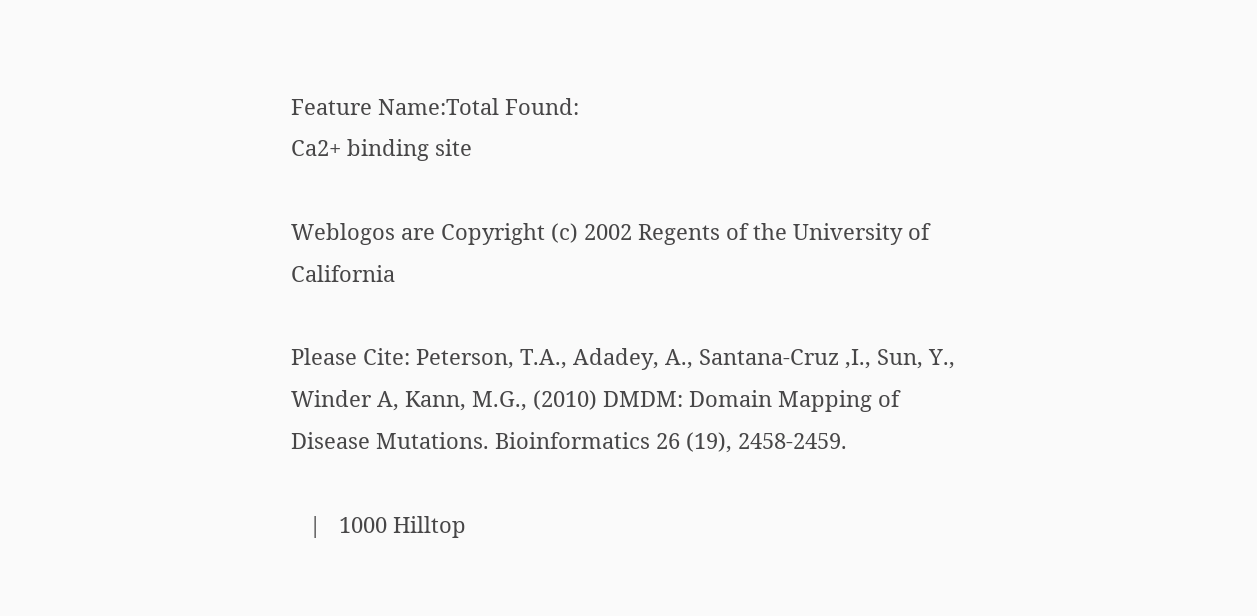Feature Name:Total Found:
Ca2+ binding site

Weblogos are Copyright (c) 2002 Regents of the University of California

Please Cite: Peterson, T.A., Adadey, A., Santana-Cruz ,I., Sun, Y., Winder A, Kann, M.G., (2010) DMDM: Domain Mapping of Disease Mutations. Bioinformatics 26 (19), 2458-2459.

   |   1000 Hilltop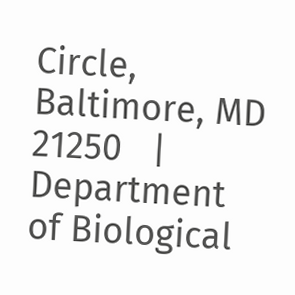Circle, Baltimore, MD 21250   |   Department of Biological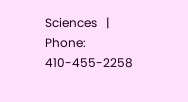Sciences   |   Phone: 410-455-2258